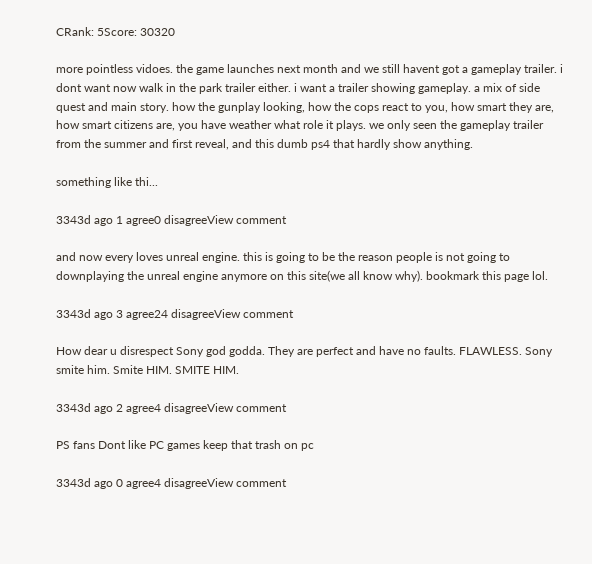CRank: 5Score: 30320

more pointless vidoes. the game launches next month and we still havent got a gameplay trailer. i dont want now walk in the park trailer either. i want a trailer showing gameplay. a mix of side quest and main story. how the gunplay looking, how the cops react to you, how smart they are, how smart citizens are, you have weather what role it plays. we only seen the gameplay trailer from the summer and first reveal, and this dumb ps4 that hardly show anything.

something like thi...

3343d ago 1 agree0 disagreeView comment

and now every loves unreal engine. this is going to be the reason people is not going to downplaying the unreal engine anymore on this site(we all know why). bookmark this page lol.

3343d ago 3 agree24 disagreeView comment

How dear u disrespect Sony god godda. They are perfect and have no faults. FLAWLESS. Sony smite him. Smite HIM. SMITE HIM.

3343d ago 2 agree4 disagreeView comment

PS fans Dont like PC games keep that trash on pc

3343d ago 0 agree4 disagreeView comment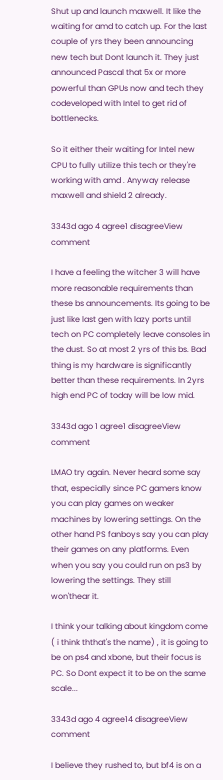Shut up and launch maxwell. It like the waiting for amd to catch up. For the last couple of yrs they been announcing new tech but Dont launch it. They just announced Pascal that 5x or more powerful than GPUs now and tech they codeveloped with Intel to get rid of bottlenecks.

So it either their waiting for Intel new CPU to fully utilize this tech or they're working with amd . Anyway release maxwell and shield 2 already.

3343d ago 4 agree1 disagreeView comment

I have a feeling the witcher 3 will have more reasonable requirements than these bs announcements. Its going to be just like last gen with lazy ports until tech on PC completely leave consoles in the dust. So at most 2 yrs of this bs. Bad thing is my hardware is significantly better than these requirements. In 2yrs high end PC of today will be low mid.

3343d ago 1 agree1 disagreeView comment

LMAO try again. Never heard some say that, especially since PC gamers know you can play games on weaker machines by lowering settings. On the other hand PS fanboys say you can play their games on any platforms. Even when you say you could run on ps3 by lowering the settings. They still won'thear it.

I think your talking about kingdom come ( i think ththat's the name) , it is going to be on ps4 and xbone, but their focus is PC. So Dont expect it to be on the same scale...

3343d ago 4 agree14 disagreeView comment

I believe they rushed to, but bf4 is on a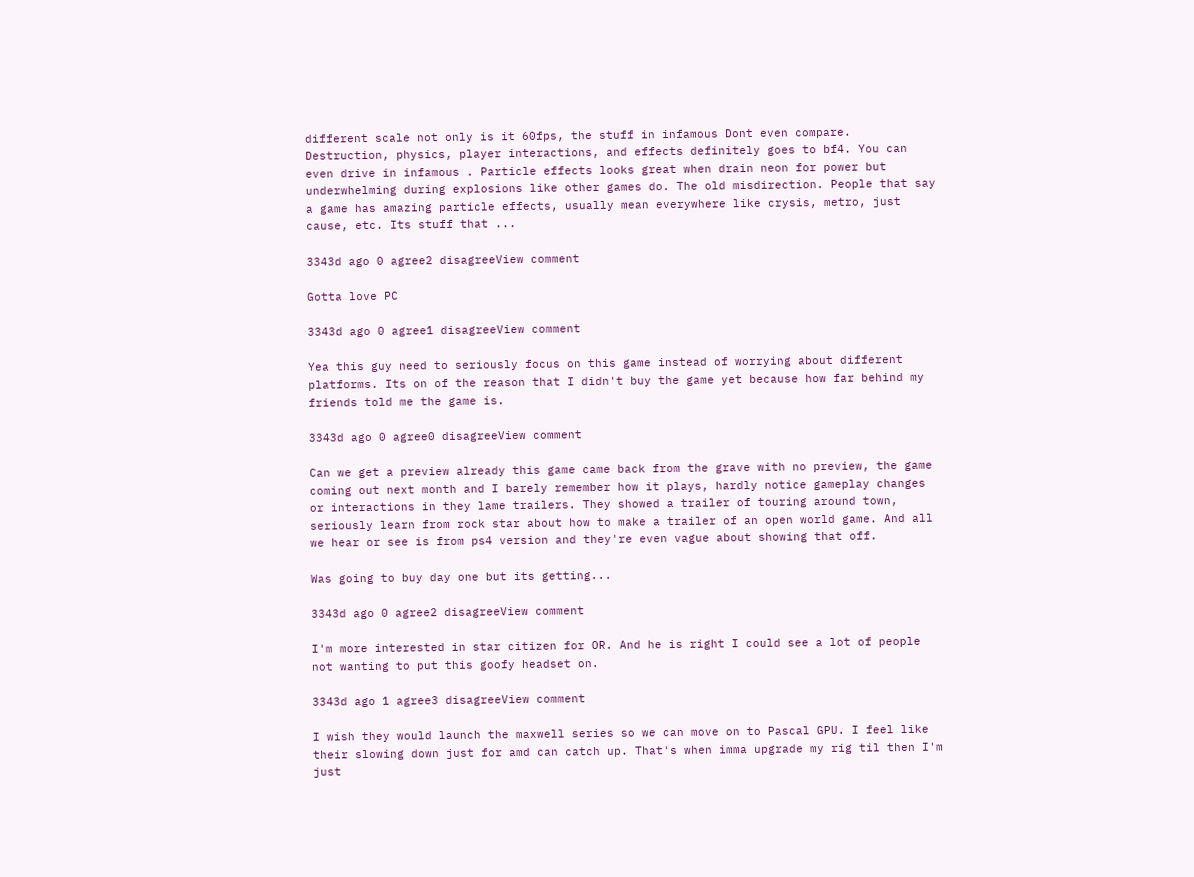different scale not only is it 60fps, the stuff in infamous Dont even compare. Destruction, physics, player interactions, and effects definitely goes to bf4. You can even drive in infamous . Particle effects looks great when drain neon for power but underwhelming during explosions like other games do. The old misdirection. People that say a game has amazing particle effects, usually mean everywhere like crysis, metro, just cause, etc. Its stuff that ...

3343d ago 0 agree2 disagreeView comment

Gotta love PC

3343d ago 0 agree1 disagreeView comment

Yea this guy need to seriously focus on this game instead of worrying about different platforms. Its on of the reason that I didn't buy the game yet because how far behind my friends told me the game is.

3343d ago 0 agree0 disagreeView comment

Can we get a preview already this game came back from the grave with no preview, the game coming out next month and I barely remember how it plays, hardly notice gameplay changes or interactions in they lame trailers. They showed a trailer of touring around town, seriously learn from rock star about how to make a trailer of an open world game. And all we hear or see is from ps4 version and they're even vague about showing that off.

Was going to buy day one but its getting...

3343d ago 0 agree2 disagreeView comment

I'm more interested in star citizen for OR. And he is right I could see a lot of people not wanting to put this goofy headset on.

3343d ago 1 agree3 disagreeView comment

I wish they would launch the maxwell series so we can move on to Pascal GPU. I feel like their slowing down just for amd can catch up. That's when imma upgrade my rig til then I'm just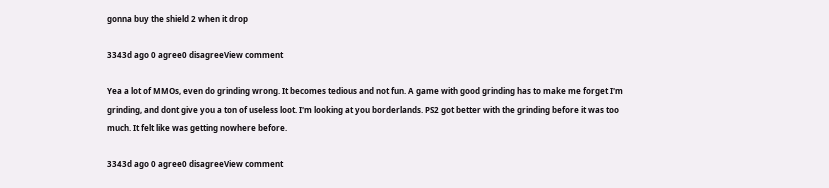gonna buy the shield 2 when it drop

3343d ago 0 agree0 disagreeView comment

Yea a lot of MMOs, even do grinding wrong. It becomes tedious and not fun. A game with good grinding has to make me forget I'm grinding, and dont give you a ton of useless loot. I'm looking at you borderlands. PS2 got better with the grinding before it was too much. It felt like was getting nowhere before.

3343d ago 0 agree0 disagreeView comment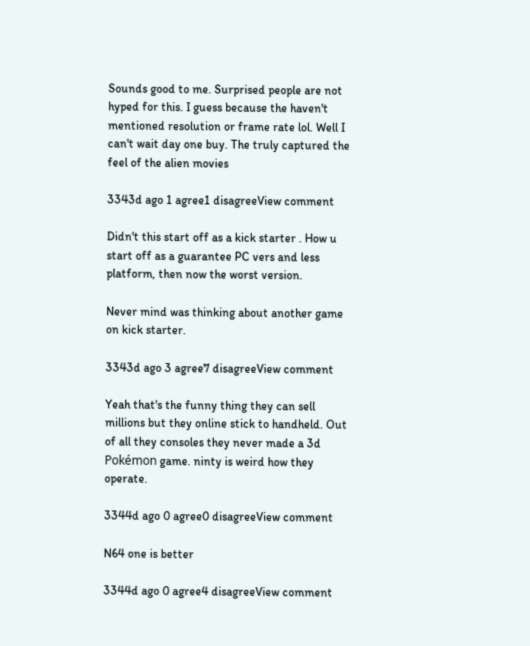Sounds good to me. Surprised people are not hyped for this. I guess because the haven't mentioned resolution or frame rate lol. Well I can't wait day one buy. The truly captured the feel of the alien movies

3343d ago 1 agree1 disagreeView comment

Didn't this start off as a kick starter . How u start off as a guarantee PC vers and less platform, then now the worst version.

Never mind was thinking about another game on kick starter.

3343d ago 3 agree7 disagreeView comment

Yeah that's the funny thing they can sell millions but they online stick to handheld. Out of all they consoles they never made a 3d Pokémon game. ninty is weird how they operate.

3344d ago 0 agree0 disagreeView comment

N64 one is better

3344d ago 0 agree4 disagreeView comment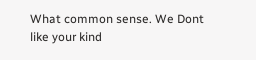What common sense. We Dont like your kind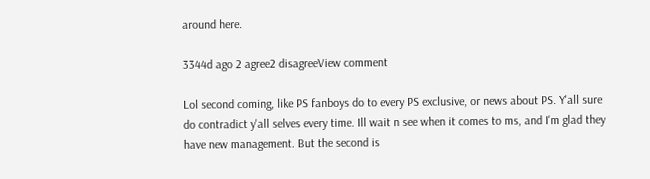around here.

3344d ago 2 agree2 disagreeView comment

Lol second coming, like PS fanboys do to every PS exclusive, or news about PS. Y'all sure do contradict y'all selves every time. Ill wait n see when it comes to ms, and I'm glad they have new management. But the second is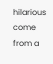hilarious come from a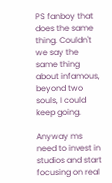PS fanboy that does the same thing. Couldn't we say the same thing about infamous, beyond two souls, I could keep going.

Anyway ms need to invest in studios and start focusing on real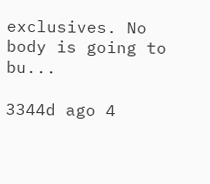exclusives. No body is going to bu...

3344d ago 4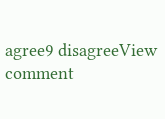agree9 disagreeView comment